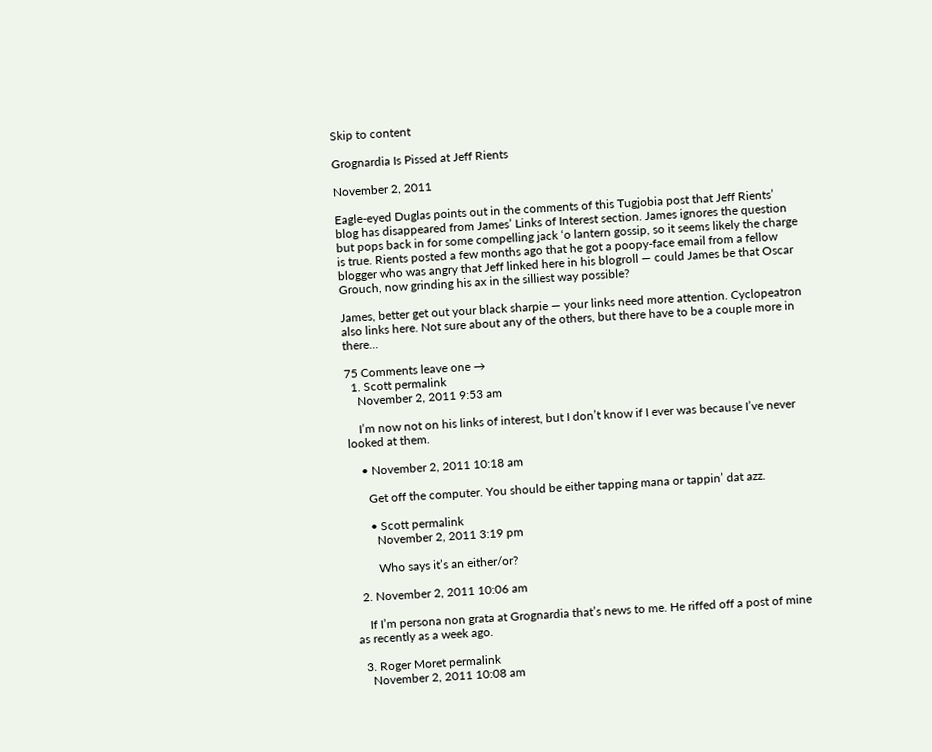Skip to content

Grognardia Is Pissed at Jeff Rients

November 2, 2011

Eagle-eyed Duglas points out in the comments of this Tugjobia post that Jeff Rients’ blog has disappeared from James’ Links of Interest section. James ignores the question but pops back in for some compelling jack ‘o lantern gossip, so it seems likely the charge is true. Rients posted a few months ago that he got a poopy-face email from a fellow blogger who was angry that Jeff linked here in his blogroll — could James be that Oscar Grouch, now grinding his ax in the silliest way possible?

James, better get out your black sharpie — your links need more attention. Cyclopeatron also links here. Not sure about any of the others, but there have to be a couple more in there…

75 Comments leave one →
  1. Scott permalink
    November 2, 2011 9:53 am

    I’m now not on his links of interest, but I don’t know if I ever was because I’ve never looked at them.

    • November 2, 2011 10:18 am

      Get off the computer. You should be either tapping mana or tappin’ dat azz.

      • Scott permalink
        November 2, 2011 3:19 pm

        Who says it’s an either/or?

  2. November 2, 2011 10:06 am

    If I’m persona non grata at Grognardia that’s news to me. He riffed off a post of mine as recently as a week ago.

  3. Roger Moret permalink
    November 2, 2011 10:08 am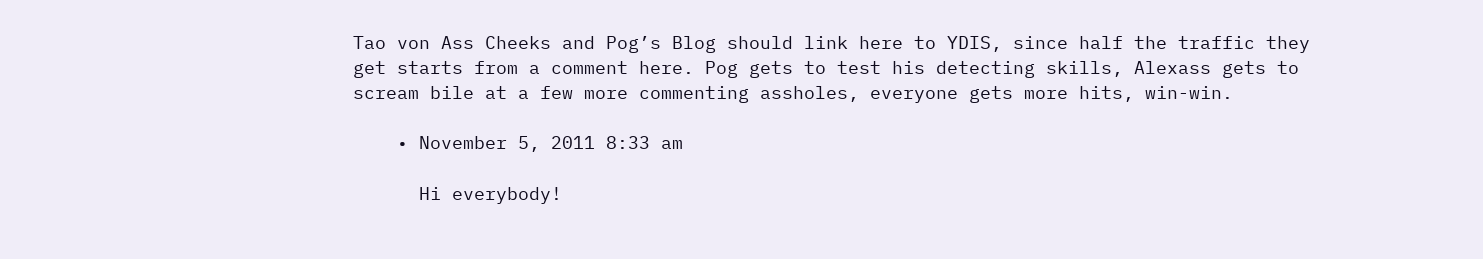Tao von Ass Cheeks and Pog’s Blog should link here to YDIS, since half the traffic they get starts from a comment here. Pog gets to test his detecting skills, Alexass gets to scream bile at a few more commenting assholes, everyone gets more hits, win-win.

    • November 5, 2011 8:33 am

      Hi everybody!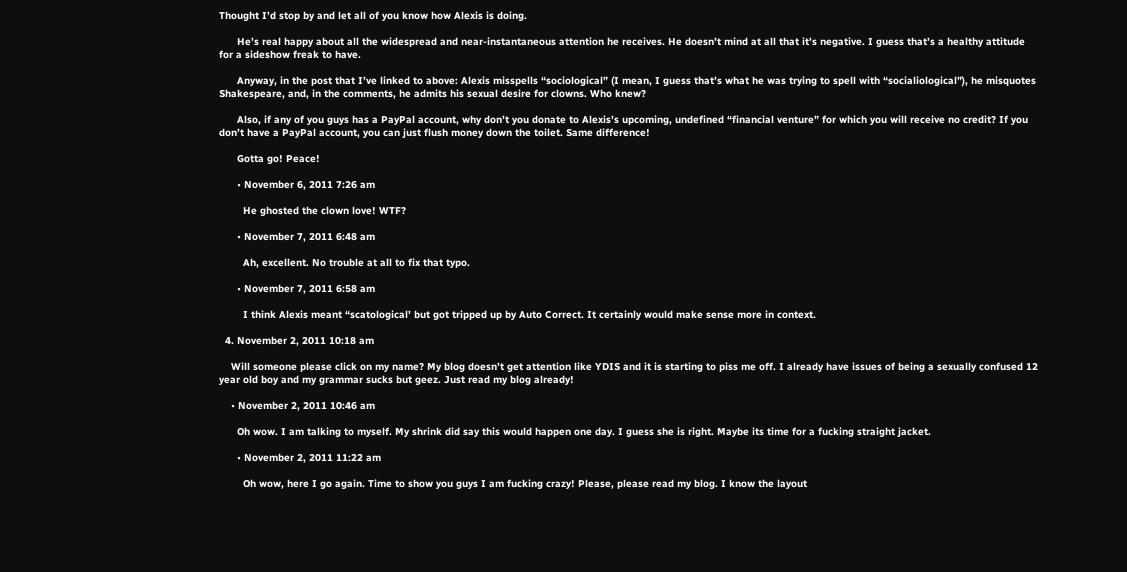Thought I’d stop by and let all of you know how Alexis is doing.

      He’s real happy about all the widespread and near-instantaneous attention he receives. He doesn’t mind at all that it’s negative. I guess that’s a healthy attitude for a sideshow freak to have.

      Anyway, in the post that I’ve linked to above: Alexis misspells “sociological” (I mean, I guess that’s what he was trying to spell with “socialiological”), he misquotes Shakespeare, and, in the comments, he admits his sexual desire for clowns. Who knew?

      Also, if any of you guys has a PayPal account, why don’t you donate to Alexis’s upcoming, undefined “financial venture” for which you will receive no credit? If you don’t have a PayPal account, you can just flush money down the toilet. Same difference!

      Gotta go! Peace!

      • November 6, 2011 7:26 am

        He ghosted the clown love! WTF?

      • November 7, 2011 6:48 am

        Ah, excellent. No trouble at all to fix that typo.

      • November 7, 2011 6:58 am

        I think Alexis meant “scatological’ but got tripped up by Auto Correct. It certainly would make sense more in context.

  4. November 2, 2011 10:18 am

    Will someone please click on my name? My blog doesn’t get attention like YDIS and it is starting to piss me off. I already have issues of being a sexually confused 12 year old boy and my grammar sucks but geez. Just read my blog already!

    • November 2, 2011 10:46 am

      Oh wow. I am talking to myself. My shrink did say this would happen one day. I guess she is right. Maybe its time for a fucking straight jacket.

      • November 2, 2011 11:22 am

        Oh wow, here I go again. Time to show you guys I am fucking crazy! Please, please read my blog. I know the layout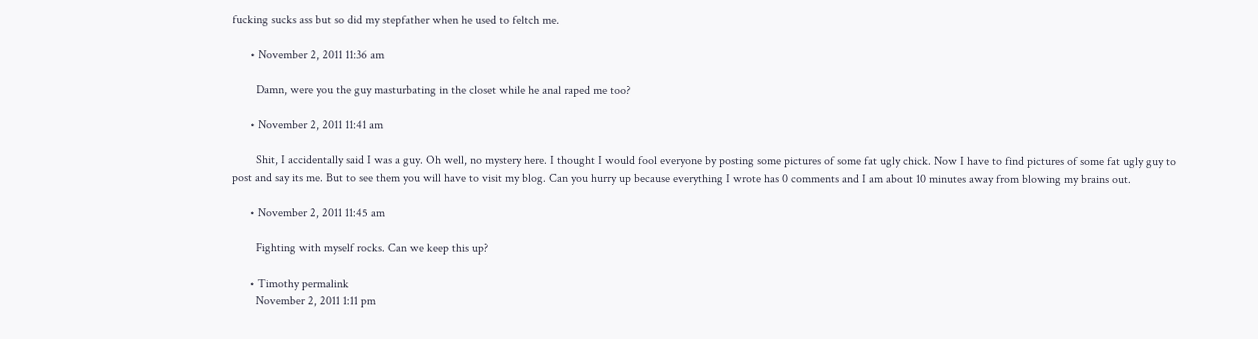fucking sucks ass but so did my stepfather when he used to feltch me.

      • November 2, 2011 11:36 am

        Damn, were you the guy masturbating in the closet while he anal raped me too?

      • November 2, 2011 11:41 am

        Shit, I accidentally said I was a guy. Oh well, no mystery here. I thought I would fool everyone by posting some pictures of some fat ugly chick. Now I have to find pictures of some fat ugly guy to post and say its me. But to see them you will have to visit my blog. Can you hurry up because everything I wrote has 0 comments and I am about 10 minutes away from blowing my brains out.

      • November 2, 2011 11:45 am

        Fighting with myself rocks. Can we keep this up?

      • Timothy permalink
        November 2, 2011 1:11 pm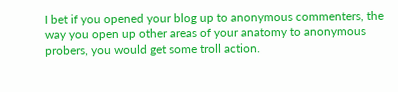I bet if you opened your blog up to anonymous commenters, the way you open up other areas of your anatomy to anonymous probers, you would get some troll action.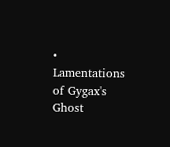• Lamentations of Gygax's Ghost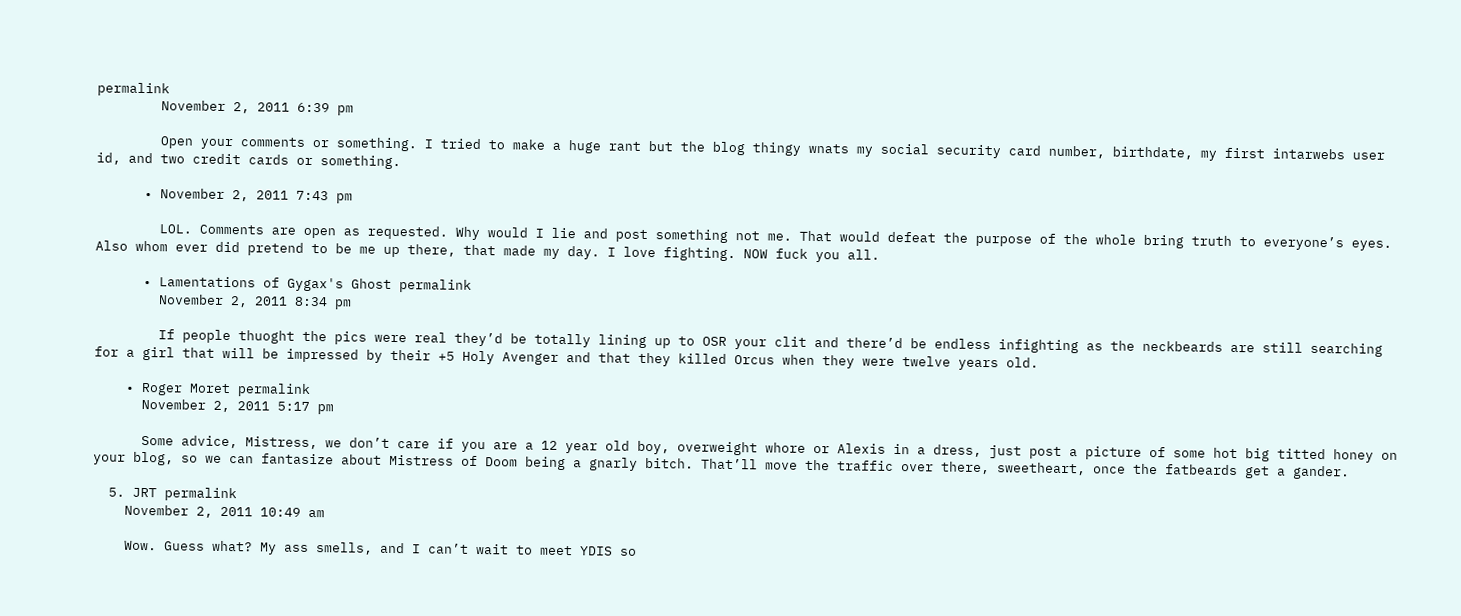permalink
        November 2, 2011 6:39 pm

        Open your comments or something. I tried to make a huge rant but the blog thingy wnats my social security card number, birthdate, my first intarwebs user id, and two credit cards or something.

      • November 2, 2011 7:43 pm

        LOL. Comments are open as requested. Why would I lie and post something not me. That would defeat the purpose of the whole bring truth to everyone’s eyes. Also whom ever did pretend to be me up there, that made my day. I love fighting. NOW fuck you all.

      • Lamentations of Gygax's Ghost permalink
        November 2, 2011 8:34 pm

        If people thuoght the pics were real they’d be totally lining up to OSR your clit and there’d be endless infighting as the neckbeards are still searching for a girl that will be impressed by their +5 Holy Avenger and that they killed Orcus when they were twelve years old.

    • Roger Moret permalink
      November 2, 2011 5:17 pm

      Some advice, Mistress, we don’t care if you are a 12 year old boy, overweight whore or Alexis in a dress, just post a picture of some hot big titted honey on your blog, so we can fantasize about Mistress of Doom being a gnarly bitch. That’ll move the traffic over there, sweetheart, once the fatbeards get a gander.

  5. JRT permalink
    November 2, 2011 10:49 am

    Wow. Guess what? My ass smells, and I can’t wait to meet YDIS so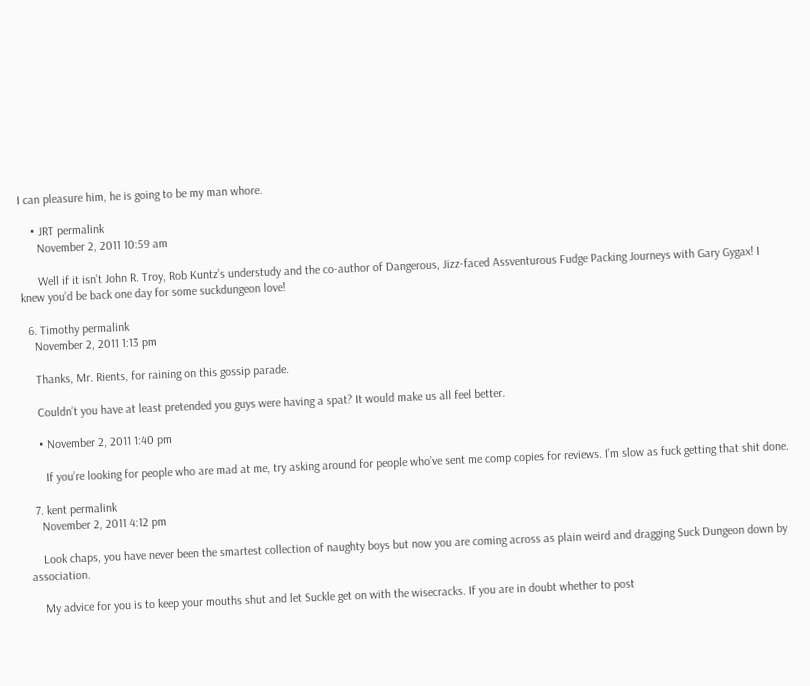I can pleasure him, he is going to be my man whore.

    • JRT permalink
      November 2, 2011 10:59 am

      Well if it isn’t John R. Troy, Rob Kuntz’s understudy and the co-author of Dangerous, Jizz-faced Assventurous Fudge Packing Journeys with Gary Gygax! I knew you’d be back one day for some suckdungeon love!

  6. Timothy permalink
    November 2, 2011 1:13 pm

    Thanks, Mr. Rients, for raining on this gossip parade.

    Couldn’t you have at least pretended you guys were having a spat? It would make us all feel better.

    • November 2, 2011 1:40 pm

      If you’re looking for people who are mad at me, try asking around for people who’ve sent me comp copies for reviews. I’m slow as fuck getting that shit done.

  7. kent permalink
    November 2, 2011 4:12 pm

    Look chaps, you have never been the smartest collection of naughty boys but now you are coming across as plain weird and dragging Suck Dungeon down by association.

    My advice for you is to keep your mouths shut and let Suckle get on with the wisecracks. If you are in doubt whether to post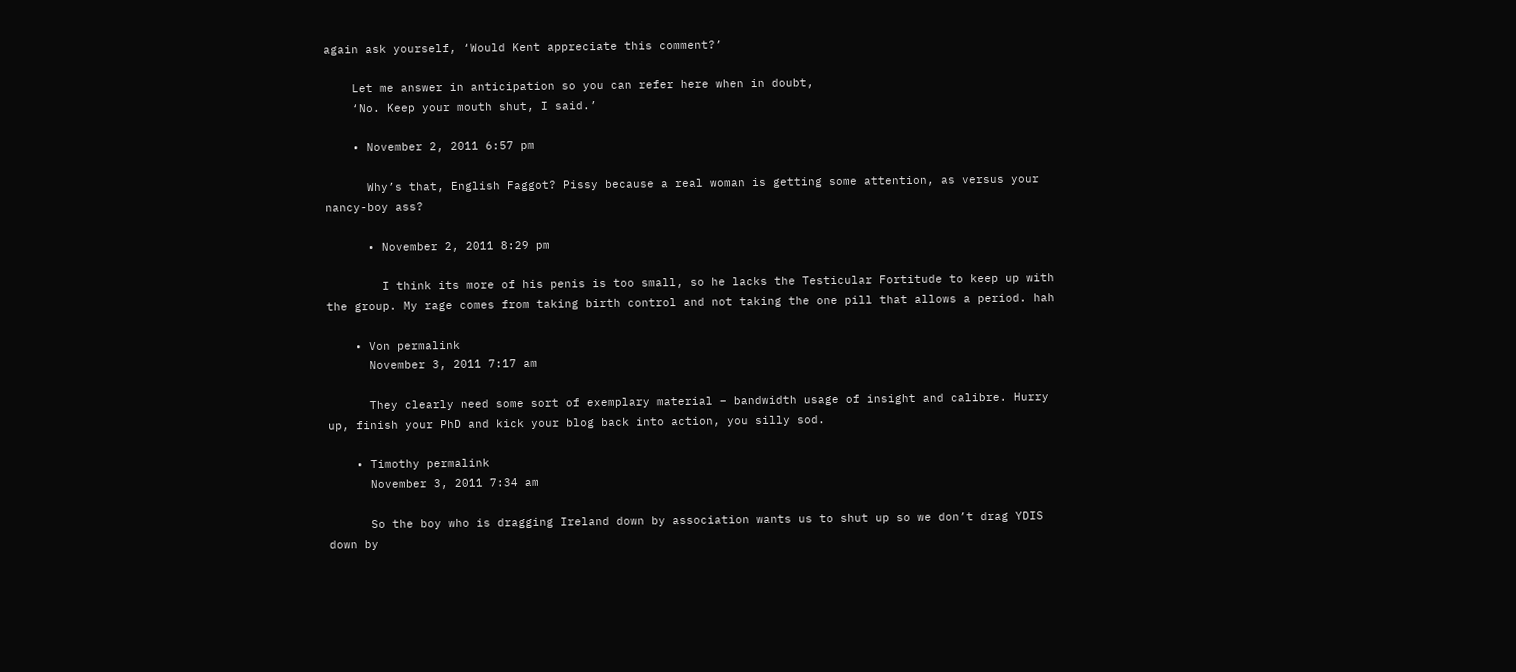again ask yourself, ‘Would Kent appreciate this comment?’

    Let me answer in anticipation so you can refer here when in doubt,
    ‘No. Keep your mouth shut, I said.’

    • November 2, 2011 6:57 pm

      Why’s that, English Faggot? Pissy because a real woman is getting some attention, as versus your nancy-boy ass?

      • November 2, 2011 8:29 pm

        I think its more of his penis is too small, so he lacks the Testicular Fortitude to keep up with the group. My rage comes from taking birth control and not taking the one pill that allows a period. hah

    • Von permalink
      November 3, 2011 7:17 am

      They clearly need some sort of exemplary material – bandwidth usage of insight and calibre. Hurry up, finish your PhD and kick your blog back into action, you silly sod.

    • Timothy permalink
      November 3, 2011 7:34 am

      So the boy who is dragging Ireland down by association wants us to shut up so we don’t drag YDIS down by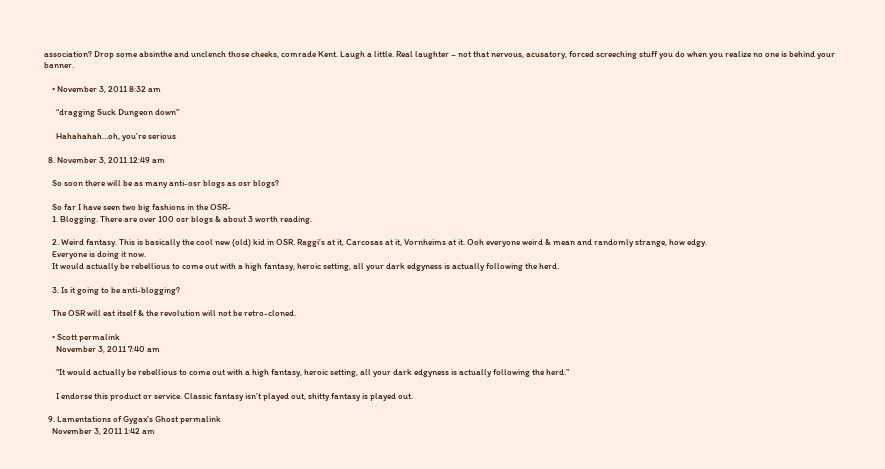association? Drop some absinthe and unclench those cheeks, comrade Kent. Laugh a little. Real laughter – not that nervous, acusatory, forced screeching stuff you do when you realize no one is behind your banner.

    • November 3, 2011 8:32 am

      “dragging Suck Dungeon down”

      Hahahahah…oh, you’re serious

  8. November 3, 2011 12:49 am

    So soon there will be as many anti-osr blogs as osr blogs?

    So far I have seen two big fashions in the OSR-
    1. Blogging. There are over 100 osr blogs & about 3 worth reading.

    2. Weird fantasy. This is basically the cool new (old) kid in OSR. Raggi’s at it, Carcosas at it, Vornheims at it. Ooh everyone weird & mean and randomly strange, how edgy.
    Everyone is doing it now.
    It would actually be rebellious to come out with a high fantasy, heroic setting, all your dark edgyness is actually following the herd.

    3. Is it going to be anti-blogging?

    The OSR will eat itself & the revolution will not be retro-cloned.

    • Scott permalink
      November 3, 2011 7:40 am

      “It would actually be rebellious to come out with a high fantasy, heroic setting, all your dark edgyness is actually following the herd.”

      I endorse this product or service. Classic fantasy isn’t played out, shitty fantasy is played out.

  9. Lamentations of Gygax's Ghost permalink
    November 3, 2011 1:42 am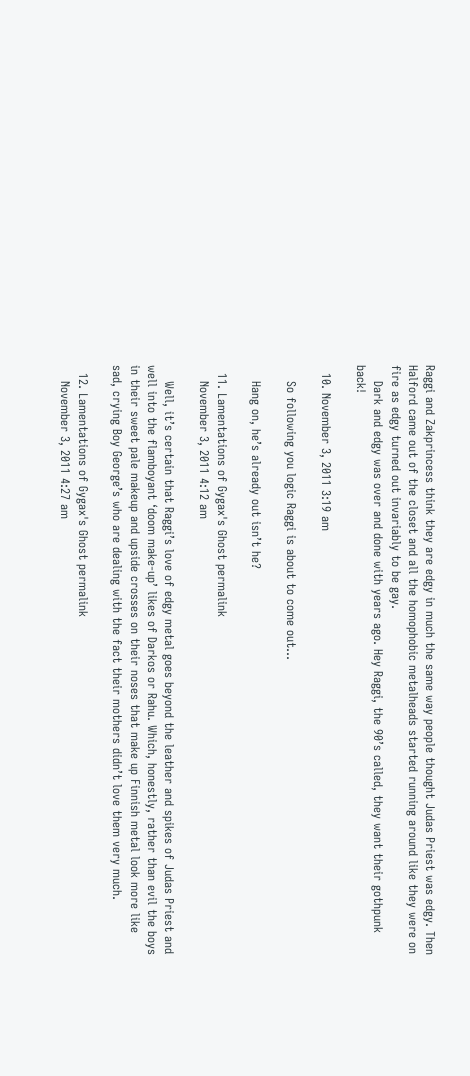Raggi and Zakprincess think they are edgy in much the same way people thought Judas Priest was edgy. Then Halford came out of the closet and all the homophobic metalheads started running around like they were on fire as edgy turned out invariably to be gay.
    Dark and edgy was over and done with years ago. Hey Raggi, the 90’s called, they want their gothpunk back!

  10. November 3, 2011 3:19 am

    So following you logic Raggi is about to come out…

    Hang on, he’s already out isn’t he?

  11. Lamentations of Gygax's Ghost permalink
    November 3, 2011 4:12 am

    Well, it’s certain that Raggi’s love of edgy metal goes beyond the leather and spikes of Judas Priest and well into the flamboyant ‘doom make-up’ likes of Darkos or Rahu. Which, honestly, rather than evil the boys in their sweet pale makeup and upside crosses on their noses that make up Finnish metal look more like sad, crying Boy George’s who are dealing with the fact their mothers didn’t love them very much.

  12. Lamentations of Gygax's Ghost permalink
    November 3, 2011 4:27 am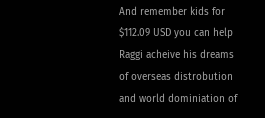And remember kids for $112.09 USD you can help Raggi acheive his dreams of overseas distrobution and world dominiation of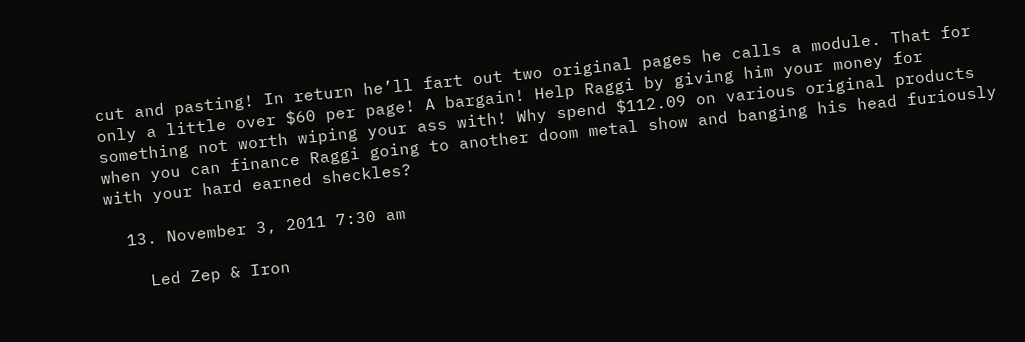cut and pasting! In return he’ll fart out two original pages he calls a module. That for only a little over $60 per page! A bargain! Help Raggi by giving him your money for something not worth wiping your ass with! Why spend $112.09 on various original products when you can finance Raggi going to another doom metal show and banging his head furiously with your hard earned sheckles?

  13. November 3, 2011 7:30 am

    Led Zep & Iron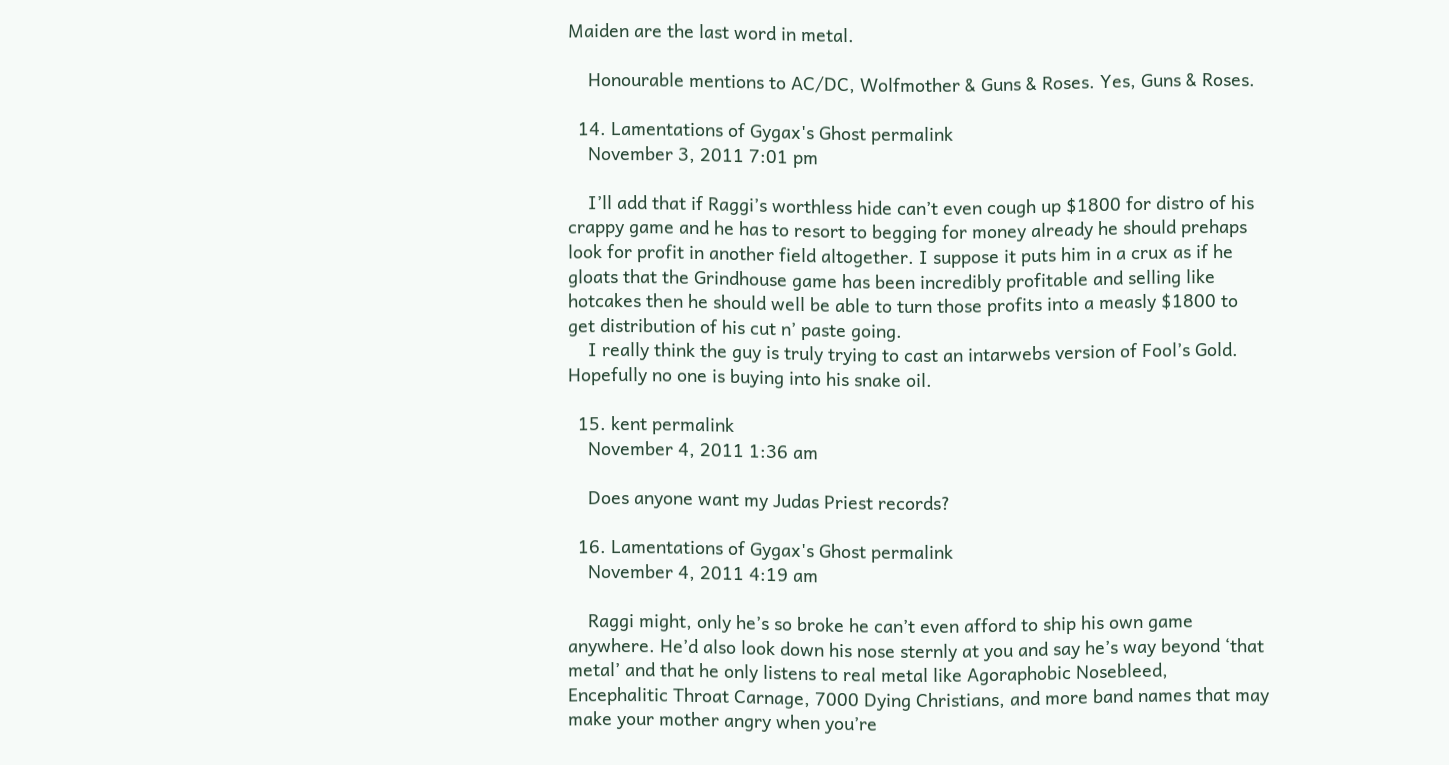Maiden are the last word in metal.

    Honourable mentions to AC/DC, Wolfmother & Guns & Roses. Yes, Guns & Roses.

  14. Lamentations of Gygax's Ghost permalink
    November 3, 2011 7:01 pm

    I’ll add that if Raggi’s worthless hide can’t even cough up $1800 for distro of his crappy game and he has to resort to begging for money already he should prehaps look for profit in another field altogether. I suppose it puts him in a crux as if he gloats that the Grindhouse game has been incredibly profitable and selling like hotcakes then he should well be able to turn those profits into a measly $1800 to get distribution of his cut n’ paste going.
    I really think the guy is truly trying to cast an intarwebs version of Fool’s Gold. Hopefully no one is buying into his snake oil.

  15. kent permalink
    November 4, 2011 1:36 am

    Does anyone want my Judas Priest records?

  16. Lamentations of Gygax's Ghost permalink
    November 4, 2011 4:19 am

    Raggi might, only he’s so broke he can’t even afford to ship his own game anywhere. He’d also look down his nose sternly at you and say he’s way beyond ‘that metal’ and that he only listens to real metal like Agoraphobic Nosebleed, Encephalitic Throat Carnage, 7000 Dying Christians, and more band names that may make your mother angry when you’re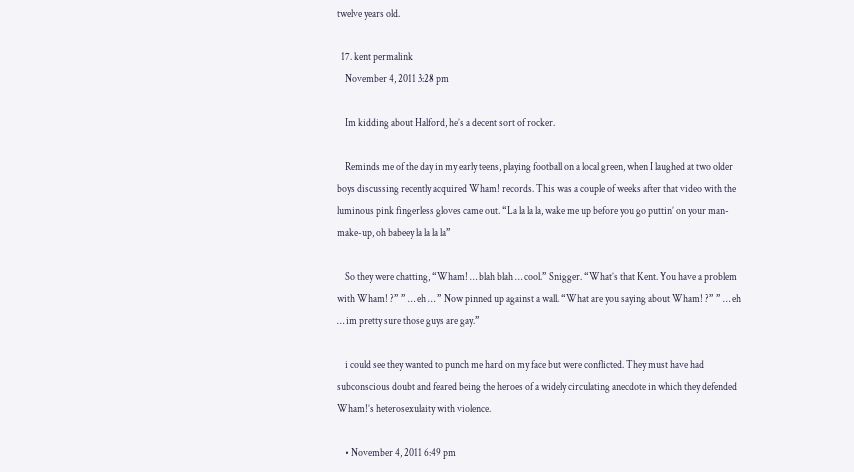twelve years old.

  17. kent permalink
    November 4, 2011 3:28 pm

    Im kidding about Halford, he’s a decent sort of rocker.

    Reminds me of the day in my early teens, playing football on a local green, when I laughed at two older boys discussing recently acquired Wham! records. This was a couple of weeks after that video with the luminous pink fingerless gloves came out. “La la la la, wake me up before you go puttin’ on your man-make-up, oh babeey la la la la”

    So they were chatting, “Wham! … blah blah … cool.” Snigger. “What’s that Kent. You have a problem with Wham! ?” ” … eh … ” Now pinned up against a wall. “What are you saying about Wham! ?” ” … eh … im pretty sure those guys are gay.”

    i could see they wanted to punch me hard on my face but were conflicted. They must have had subconscious doubt and feared being the heroes of a widely circulating anecdote in which they defended Wham!’s heterosexulaity with violence.

    • November 4, 2011 6:49 pm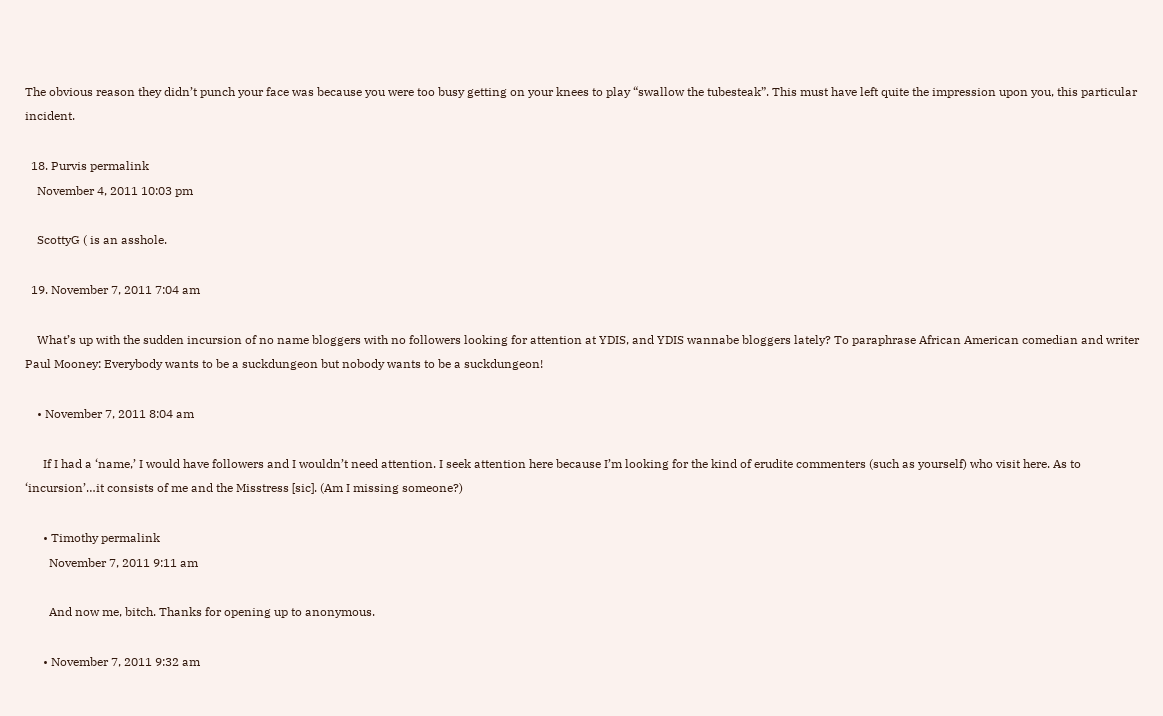The obvious reason they didn’t punch your face was because you were too busy getting on your knees to play “swallow the tubesteak”. This must have left quite the impression upon you, this particular incident.

  18. Purvis permalink
    November 4, 2011 10:03 pm

    ScottyG ( is an asshole.

  19. November 7, 2011 7:04 am

    What’s up with the sudden incursion of no name bloggers with no followers looking for attention at YDIS, and YDIS wannabe bloggers lately? To paraphrase African American comedian and writer Paul Mooney: Everybody wants to be a suckdungeon but nobody wants to be a suckdungeon!

    • November 7, 2011 8:04 am

      If I had a ‘name,’ I would have followers and I wouldn’t need attention. I seek attention here because I’m looking for the kind of erudite commenters (such as yourself) who visit here. As to ‘incursion’…it consists of me and the Misstress [sic]. (Am I missing someone?)

      • Timothy permalink
        November 7, 2011 9:11 am

        And now me, bitch. Thanks for opening up to anonymous.

      • November 7, 2011 9:32 am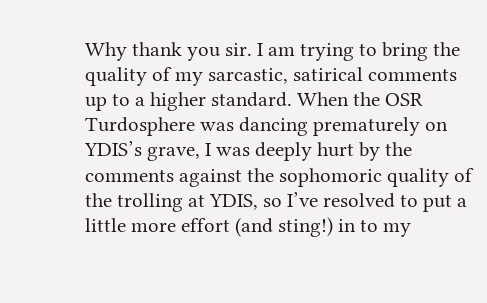Why thank you sir. I am trying to bring the quality of my sarcastic, satirical comments up to a higher standard. When the OSR Turdosphere was dancing prematurely on YDIS’s grave, I was deeply hurt by the comments against the sophomoric quality of the trolling at YDIS, so I’ve resolved to put a little more effort (and sting!) in to my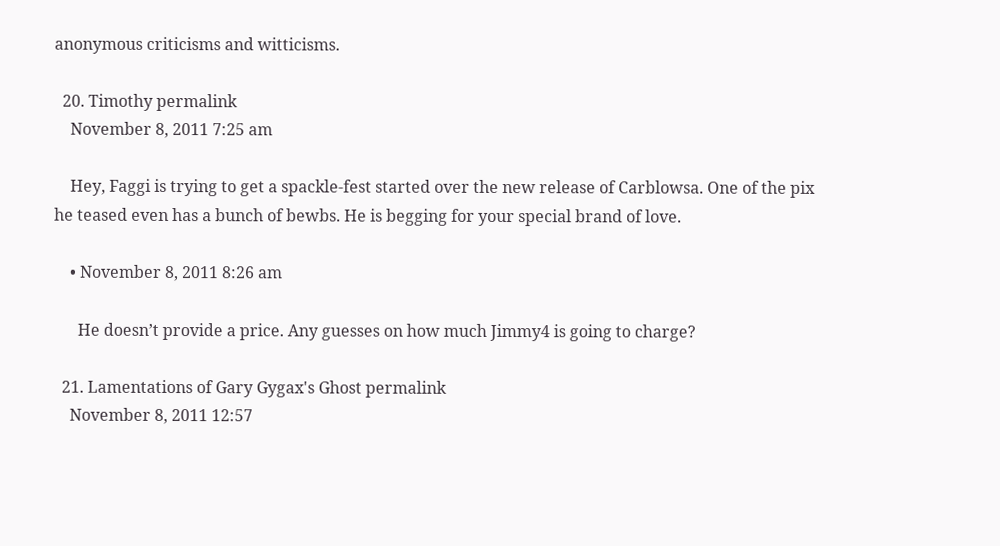anonymous criticisms and witticisms.

  20. Timothy permalink
    November 8, 2011 7:25 am

    Hey, Faggi is trying to get a spackle-fest started over the new release of Carblowsa. One of the pix he teased even has a bunch of bewbs. He is begging for your special brand of love.

    • November 8, 2011 8:26 am

      He doesn’t provide a price. Any guesses on how much Jimmy4 is going to charge?

  21. Lamentations of Gary Gygax's Ghost permalink
    November 8, 2011 12:57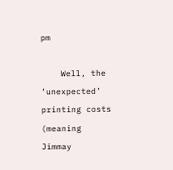pm

    Well, the ‘unexpected’ printing costs (meaning Jimmay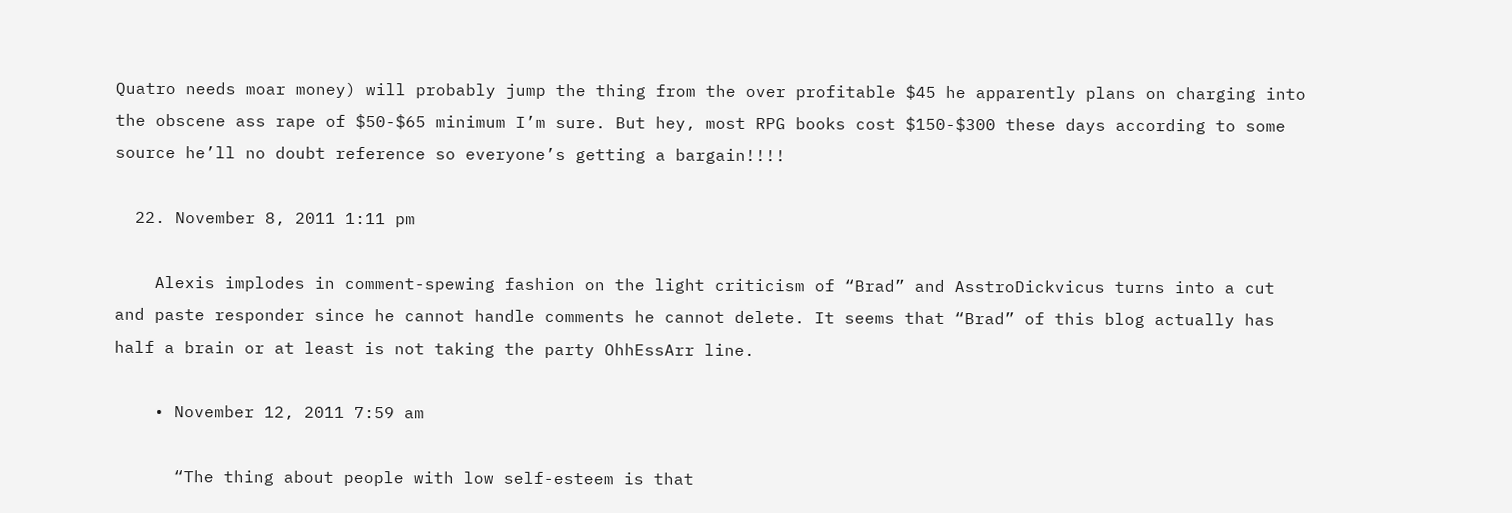Quatro needs moar money) will probably jump the thing from the over profitable $45 he apparently plans on charging into the obscene ass rape of $50-$65 minimum I’m sure. But hey, most RPG books cost $150-$300 these days according to some source he’ll no doubt reference so everyone’s getting a bargain!!!!

  22. November 8, 2011 1:11 pm

    Alexis implodes in comment-spewing fashion on the light criticism of “Brad” and AsstroDickvicus turns into a cut and paste responder since he cannot handle comments he cannot delete. It seems that “Brad” of this blog actually has half a brain or at least is not taking the party OhhEssArr line.

    • November 12, 2011 7:59 am

      “The thing about people with low self-esteem is that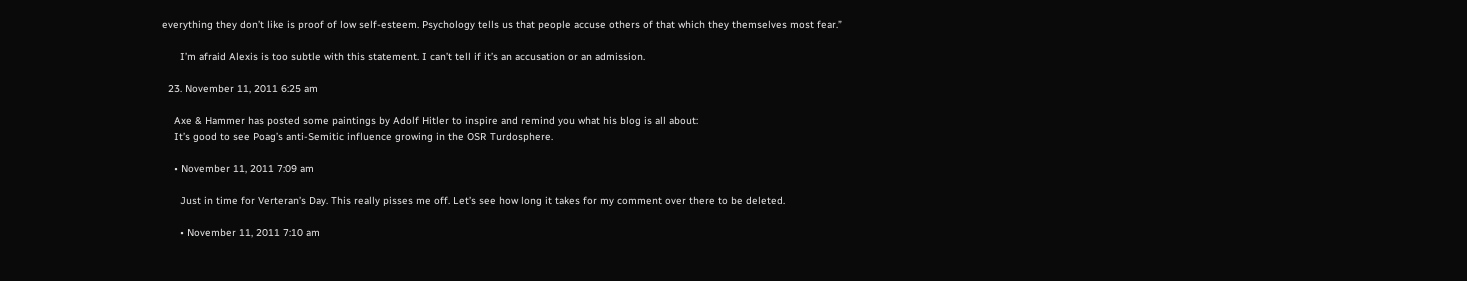everything they don’t like is proof of low self-esteem. Psychology tells us that people accuse others of that which they themselves most fear.”

      I’m afraid Alexis is too subtle with this statement. I can’t tell if it’s an accusation or an admission.

  23. November 11, 2011 6:25 am

    Axe & Hammer has posted some paintings by Adolf Hitler to inspire and remind you what his blog is all about:
    It’s good to see Poag’s anti-Semitic influence growing in the OSR Turdosphere.

    • November 11, 2011 7:09 am

      Just in time for Verteran’s Day. This really pisses me off. Let’s see how long it takes for my comment over there to be deleted.

      • November 11, 2011 7:10 am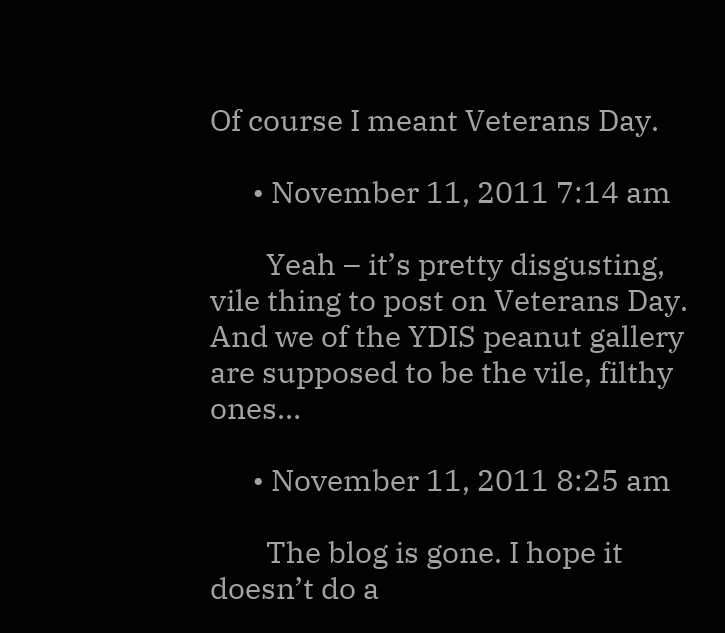Of course I meant Veterans Day.

      • November 11, 2011 7:14 am

        Yeah – it’s pretty disgusting, vile thing to post on Veterans Day. And we of the YDIS peanut gallery are supposed to be the vile, filthy ones…

      • November 11, 2011 8:25 am

        The blog is gone. I hope it doesn’t do a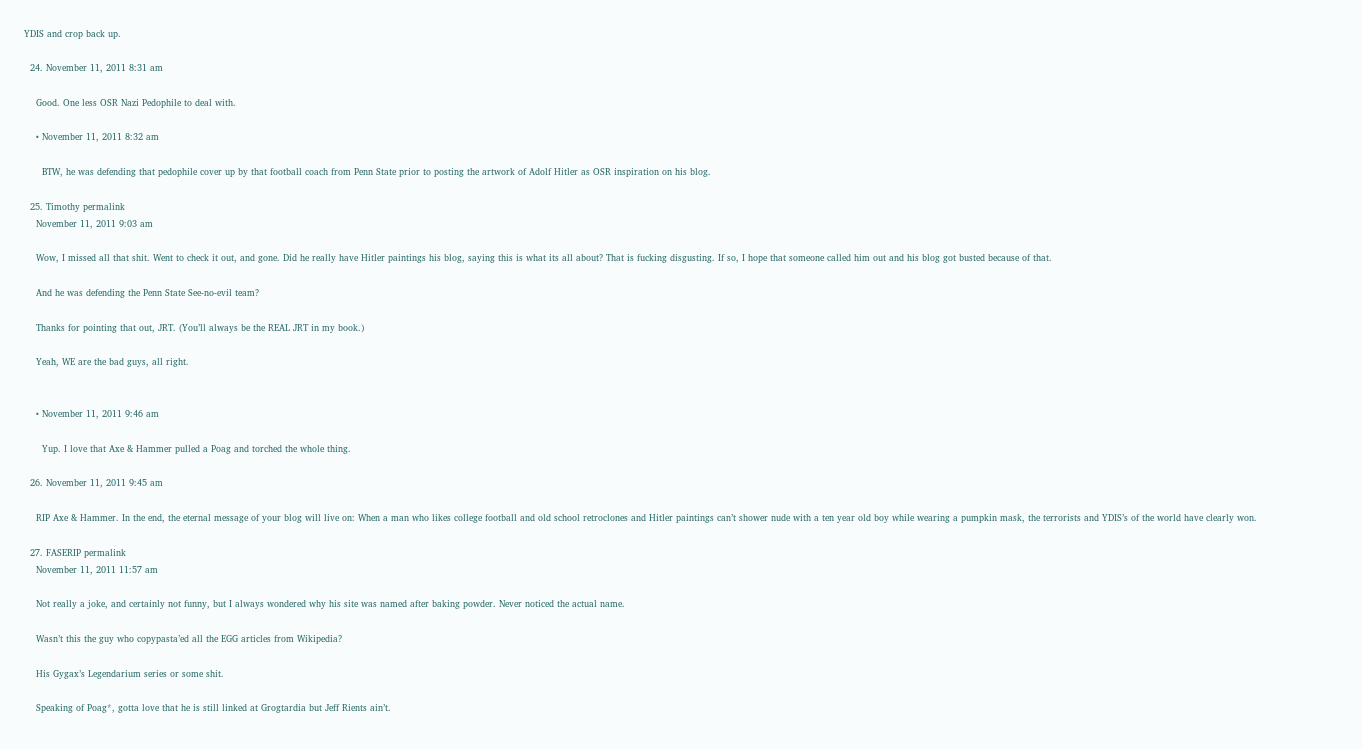YDIS and crop back up.

  24. November 11, 2011 8:31 am

    Good. One less OSR Nazi Pedophile to deal with.

    • November 11, 2011 8:32 am

      BTW, he was defending that pedophile cover up by that football coach from Penn State prior to posting the artwork of Adolf Hitler as OSR inspiration on his blog.

  25. Timothy permalink
    November 11, 2011 9:03 am

    Wow, I missed all that shit. Went to check it out, and gone. Did he really have Hitler paintings his blog, saying this is what its all about? That is fucking disgusting. If so, I hope that someone called him out and his blog got busted because of that.

    And he was defending the Penn State See-no-evil team?

    Thanks for pointing that out, JRT. (You’ll always be the REAL JRT in my book.)

    Yeah, WE are the bad guys, all right.


    • November 11, 2011 9:46 am

      Yup. I love that Axe & Hammer pulled a Poag and torched the whole thing.

  26. November 11, 2011 9:45 am

    RIP Axe & Hammer. In the end, the eternal message of your blog will live on: When a man who likes college football and old school retroclones and Hitler paintings can’t shower nude with a ten year old boy while wearing a pumpkin mask, the terrorists and YDIS’s of the world have clearly won.

  27. FASERIP permalink
    November 11, 2011 11:57 am

    Not really a joke, and certainly not funny, but I always wondered why his site was named after baking powder. Never noticed the actual name.

    Wasn’t this the guy who copypasta’ed all the EGG articles from Wikipedia?

    His Gygax’s Legendarium series or some shit.

    Speaking of Poag*, gotta love that he is still linked at Grogtardia but Jeff Rients ain’t.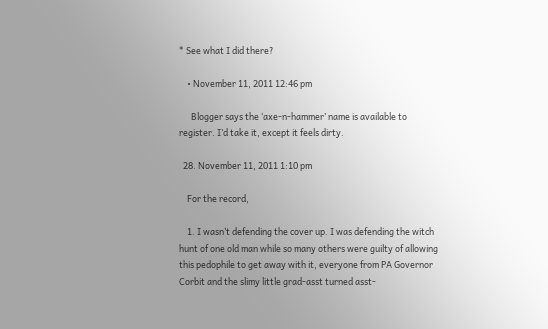* See what I did there?

    • November 11, 2011 12:46 pm

      Blogger says the ‘axe-n-hammer’ name is available to register. I’d take it, except it feels dirty.

  28. November 11, 2011 1:10 pm

    For the record,

    1. I wasn’t defending the cover up. I was defending the witch hunt of one old man while so many others were guilty of allowing this pedophile to get away with it, everyone from PA Governor Corbit and the slimy little grad-asst turned asst-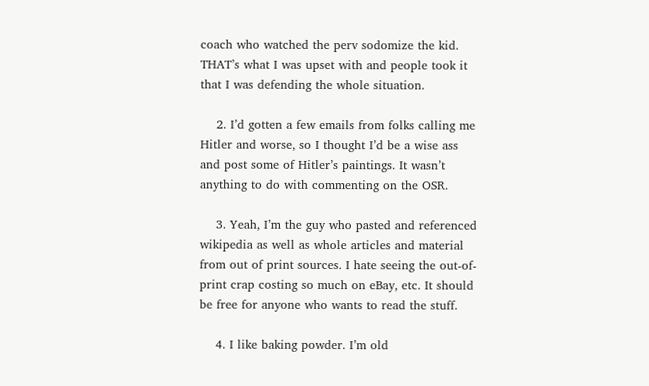coach who watched the perv sodomize the kid. THAT’s what I was upset with and people took it that I was defending the whole situation.

    2. I’d gotten a few emails from folks calling me Hitler and worse, so I thought I’d be a wise ass and post some of Hitler’s paintings. It wasn’t anything to do with commenting on the OSR.

    3. Yeah, I’m the guy who pasted and referenced wikipedia as well as whole articles and material from out of print sources. I hate seeing the out-of-print crap costing so much on eBay, etc. It should be free for anyone who wants to read the stuff.

    4. I like baking powder. I’m old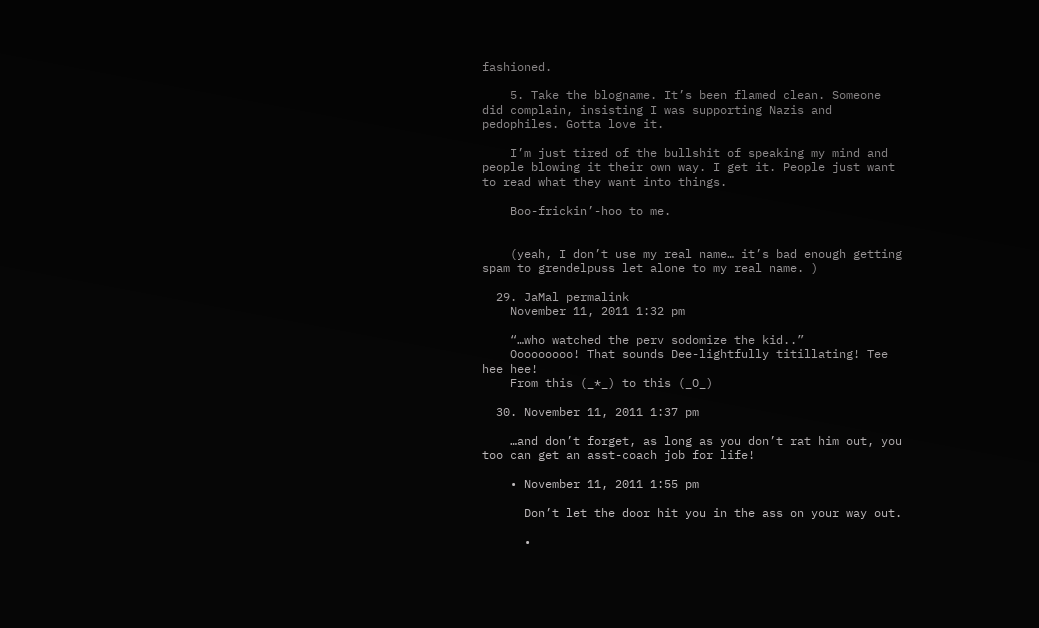fashioned.

    5. Take the blogname. It’s been flamed clean. Someone did complain, insisting I was supporting Nazis and pedophiles. Gotta love it.

    I’m just tired of the bullshit of speaking my mind and people blowing it their own way. I get it. People just want to read what they want into things.

    Boo-frickin’-hoo to me.


    (yeah, I don’t use my real name… it’s bad enough getting spam to grendelpuss let alone to my real name. )

  29. JaMal permalink
    November 11, 2011 1:32 pm

    “…who watched the perv sodomize the kid..”
    Ooooooooo! That sounds Dee-lightfully titillating! Tee hee hee!
    From this (_*_) to this (_O_)

  30. November 11, 2011 1:37 pm

    …and don’t forget, as long as you don’t rat him out, you too can get an asst-coach job for life!

    • November 11, 2011 1:55 pm

      Don’t let the door hit you in the ass on your way out.

      •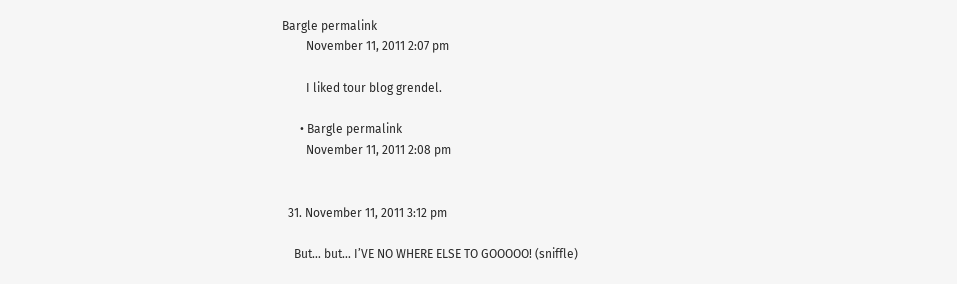Bargle permalink
        November 11, 2011 2:07 pm

        I liked tour blog grendel.

      • Bargle permalink
        November 11, 2011 2:08 pm


  31. November 11, 2011 3:12 pm

    But… but… I’VE NO WHERE ELSE TO GOOOOO! (sniffle)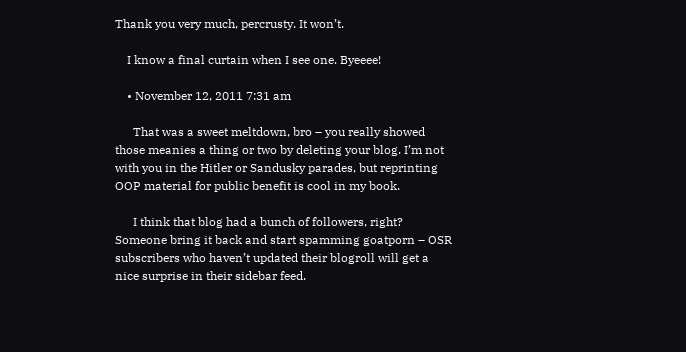Thank you very much, percrusty. It won’t.

    I know a final curtain when I see one. Byeeee!

    • November 12, 2011 7:31 am

      That was a sweet meltdown, bro – you really showed those meanies a thing or two by deleting your blog. I’m not with you in the Hitler or Sandusky parades, but reprinting OOP material for public benefit is cool in my book.

      I think that blog had a bunch of followers, right? Someone bring it back and start spamming goatporn – OSR subscribers who haven’t updated their blogroll will get a nice surprise in their sidebar feed.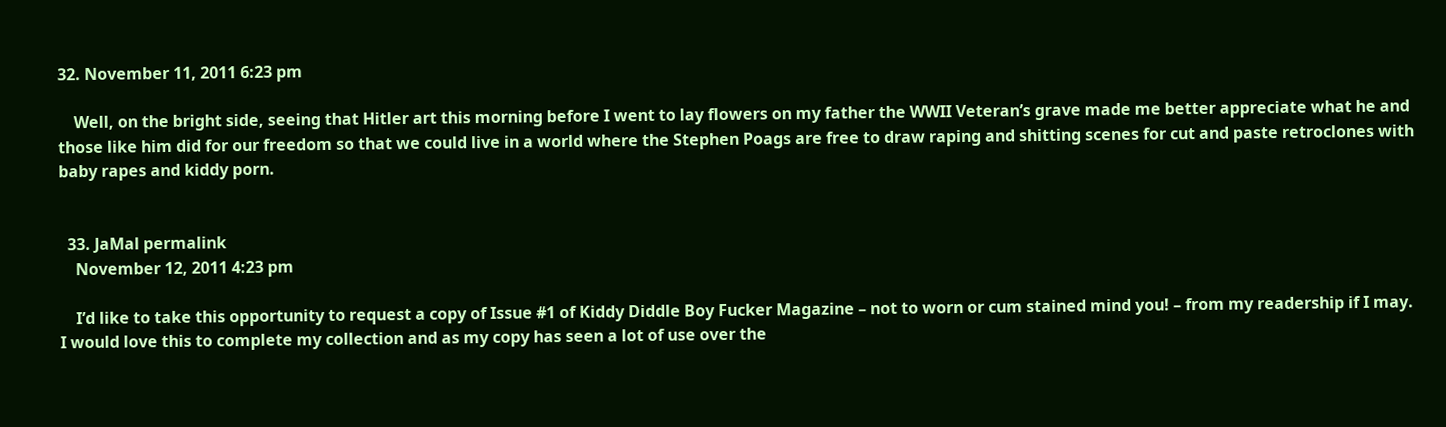32. November 11, 2011 6:23 pm

    Well, on the bright side, seeing that Hitler art this morning before I went to lay flowers on my father the WWII Veteran’s grave made me better appreciate what he and those like him did for our freedom so that we could live in a world where the Stephen Poags are free to draw raping and shitting scenes for cut and paste retroclones with baby rapes and kiddy porn.


  33. JaMal permalink
    November 12, 2011 4:23 pm

    I’d like to take this opportunity to request a copy of Issue #1 of Kiddy Diddle Boy Fucker Magazine – not to worn or cum stained mind you! – from my readership if I may. I would love this to complete my collection and as my copy has seen a lot of use over the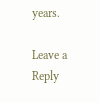years.

Leave a Reply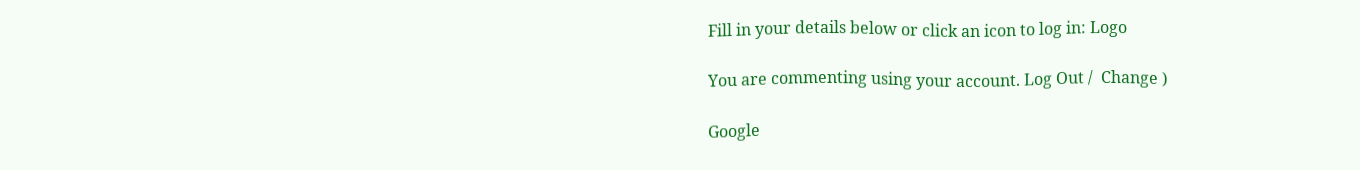Fill in your details below or click an icon to log in: Logo

You are commenting using your account. Log Out /  Change )

Google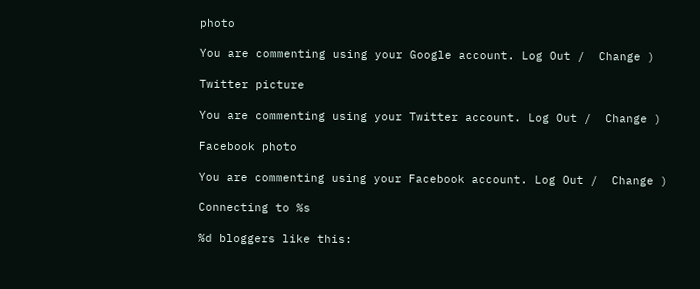photo

You are commenting using your Google account. Log Out /  Change )

Twitter picture

You are commenting using your Twitter account. Log Out /  Change )

Facebook photo

You are commenting using your Facebook account. Log Out /  Change )

Connecting to %s

%d bloggers like this: